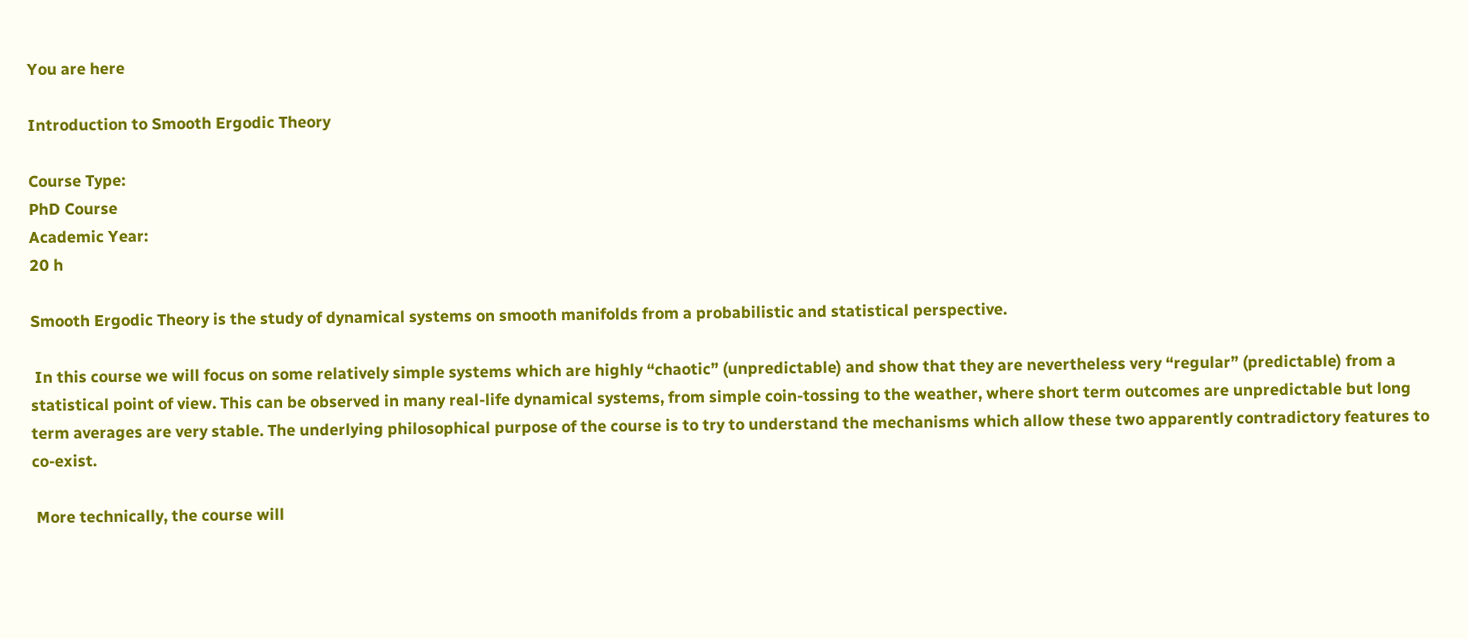You are here

Introduction to Smooth Ergodic Theory

Course Type:
PhD Course
Academic Year:
20 h

Smooth Ergodic Theory is the study of dynamical systems on smooth manifolds from a probabilistic and statistical perspective.

 In this course we will focus on some relatively simple systems which are highly “chaotic” (unpredictable) and show that they are nevertheless very “regular” (predictable) from a statistical point of view. This can be observed in many real-life dynamical systems, from simple coin-tossing to the weather, where short term outcomes are unpredictable but long term averages are very stable. The underlying philosophical purpose of the course is to try to understand the mechanisms which allow these two apparently contradictory features to co-exist.

 More technically, the course will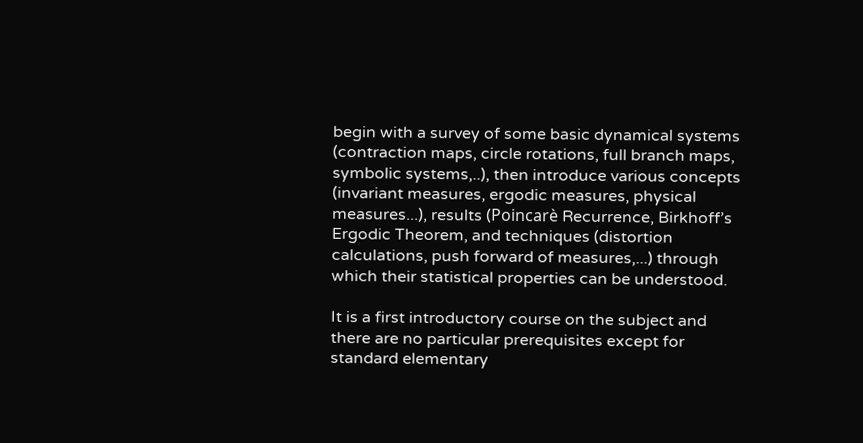begin with a survey of some basic dynamical systems (contraction maps, circle rotations, full branch maps, symbolic systems,..), then introduce various concepts (invariant measures, ergodic measures, physical measures...), results (Poincarè Recurrence, Birkhoff’s Ergodic Theorem, and techniques (distortion calculations, push forward of measures,...) through which their statistical properties can be understood.

It is a first introductory course on the subject and there are no particular prerequisites except for standard elementary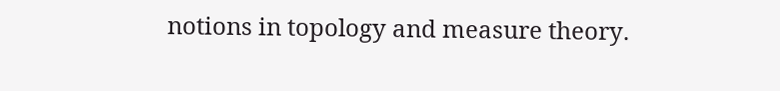notions in topology and measure theory.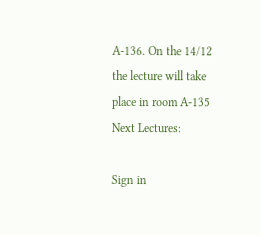A-136. On the 14/12 the lecture will take place in room A-135
Next Lectures:

Sign in